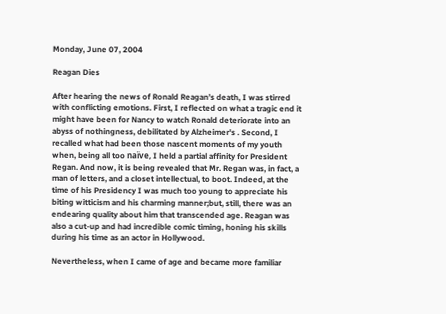Monday, June 07, 2004

Reagan Dies

After hearing the news of Ronald Reagan’s death, I was stirred with conflicting emotions. First, I reflected on what a tragic end it might have been for Nancy to watch Ronald deteriorate into an abyss of nothingness, debilitated by Alzheimer's . Second, I recalled what had been those nascent moments of my youth when, being all too naïve, I held a partial affinity for President Regan. And now, it is being revealed that Mr. Regan was, in fact, a man of letters, and a closet intellectual, to boot. Indeed, at the time of his Presidency I was much too young to appreciate his biting witticism and his charming manner;but, still, there was an endearing quality about him that transcended age. Reagan was also a cut-up and had incredible comic timing, honing his skills during his time as an actor in Hollywood.

Nevertheless, when I came of age and became more familiar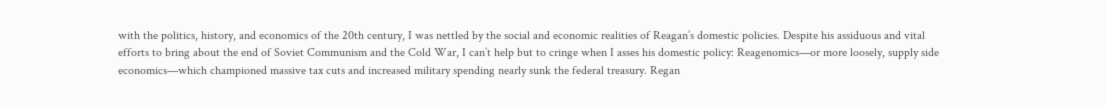with the politics, history, and economics of the 20th century, I was nettled by the social and economic realities of Reagan’s domestic policies. Despite his assiduous and vital efforts to bring about the end of Soviet Communism and the Cold War, I can’t help but to cringe when I asses his domestic policy: Reagenomics—or more loosely, supply side economics—which championed massive tax cuts and increased military spending nearly sunk the federal treasury. Regan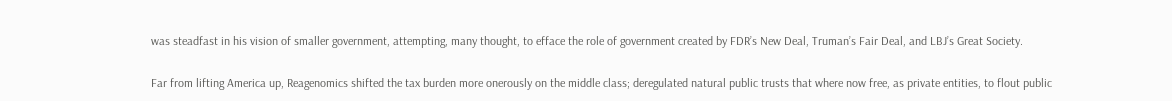was steadfast in his vision of smaller government, attempting, many thought, to efface the role of government created by FDR’s New Deal, Truman’s Fair Deal, and LBJ’s Great Society.

Far from lifting America up, Reagenomics shifted the tax burden more onerously on the middle class; deregulated natural public trusts that where now free, as private entities, to flout public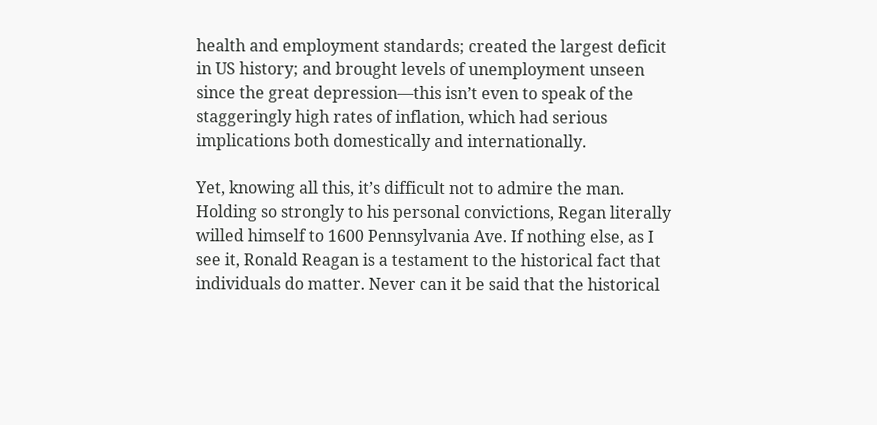health and employment standards; created the largest deficit in US history; and brought levels of unemployment unseen since the great depression—this isn’t even to speak of the staggeringly high rates of inflation, which had serious implications both domestically and internationally.

Yet, knowing all this, it’s difficult not to admire the man. Holding so strongly to his personal convictions, Regan literally willed himself to 1600 Pennsylvania Ave. If nothing else, as I see it, Ronald Reagan is a testament to the historical fact that individuals do matter. Never can it be said that the historical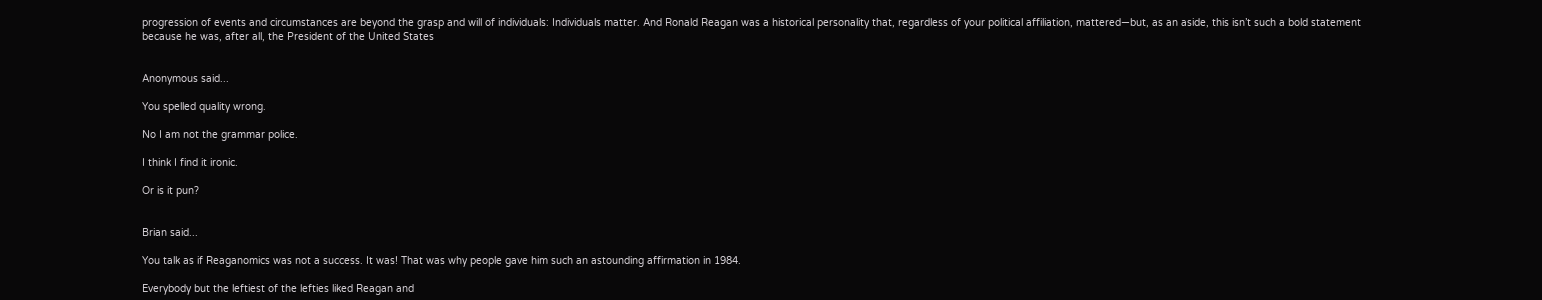progression of events and circumstances are beyond the grasp and will of individuals: Individuals matter. And Ronald Reagan was a historical personality that, regardless of your political affiliation, mattered—but, as an aside, this isn’t such a bold statement because he was, after all, the President of the United States


Anonymous said...

You spelled quality wrong.

No I am not the grammar police.

I think I find it ironic.

Or is it pun?


Brian said...

You talk as if Reaganomics was not a success. It was! That was why people gave him such an astounding affirmation in 1984.

Everybody but the leftiest of the lefties liked Reagan and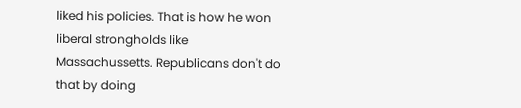liked his policies. That is how he won liberal strongholds like Massachussetts. Republicans don't do that by doing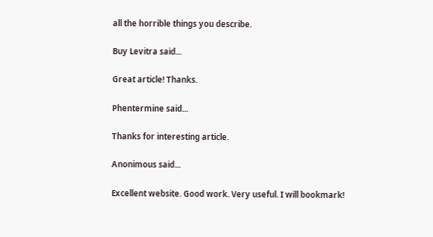all the horrible things you describe.

Buy Levitra said...

Great article! Thanks.

Phentermine said...

Thanks for interesting article.

Anonimous said...

Excellent website. Good work. Very useful. I will bookmark!